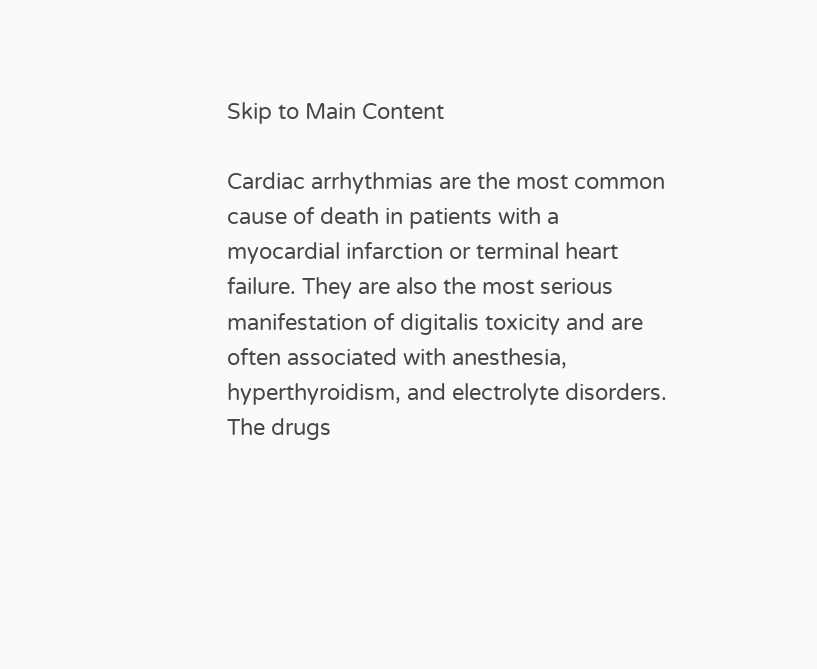Skip to Main Content

Cardiac arrhythmias are the most common cause of death in patients with a myocardial infarction or terminal heart failure. They are also the most serious manifestation of digitalis toxicity and are often associated with anesthesia, hyperthyroidism, and electrolyte disorders. The drugs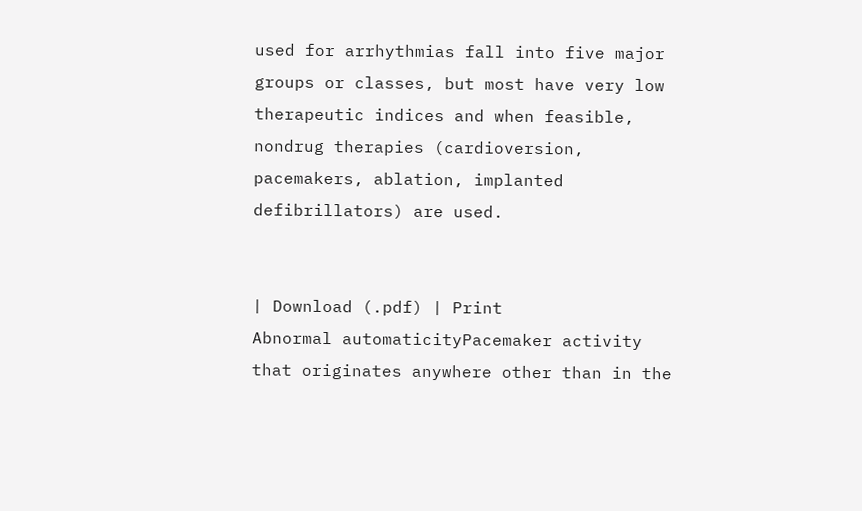used for arrhythmias fall into five major groups or classes, but most have very low therapeutic indices and when feasible, nondrug therapies (cardioversion, pacemakers, ablation, implanted defibrillators) are used.


| Download (.pdf) | Print
Abnormal automaticityPacemaker activity that originates anywhere other than in the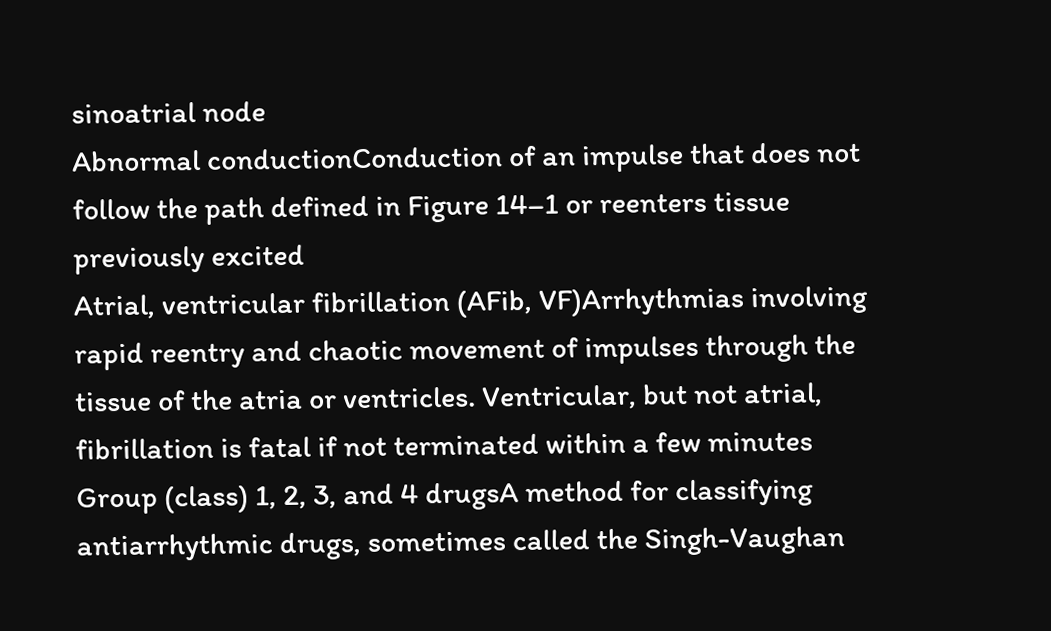sinoatrial node
Abnormal conductionConduction of an impulse that does not follow the path defined in Figure 14–1 or reenters tissue previously excited
Atrial, ventricular fibrillation (AFib, VF)Arrhythmias involving rapid reentry and chaotic movement of impulses through the tissue of the atria or ventricles. Ventricular, but not atrial, fibrillation is fatal if not terminated within a few minutes
Group (class) 1, 2, 3, and 4 drugsA method for classifying antiarrhythmic drugs, sometimes called the Singh-Vaughan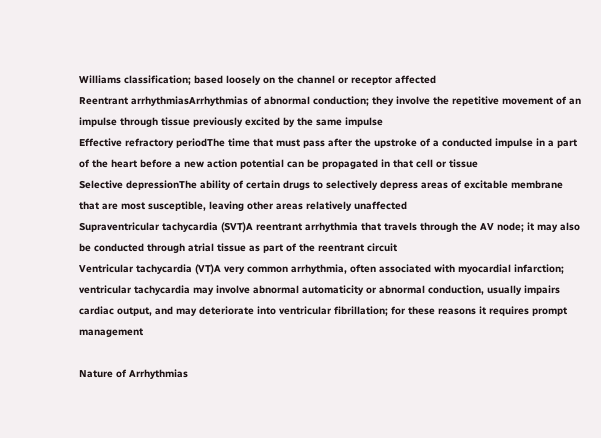Williams classification; based loosely on the channel or receptor affected
Reentrant arrhythmiasArrhythmias of abnormal conduction; they involve the repetitive movement of an impulse through tissue previously excited by the same impulse
Effective refractory periodThe time that must pass after the upstroke of a conducted impulse in a part of the heart before a new action potential can be propagated in that cell or tissue
Selective depressionThe ability of certain drugs to selectively depress areas of excitable membrane that are most susceptible, leaving other areas relatively unaffected
Supraventricular tachycardia (SVT)A reentrant arrhythmia that travels through the AV node; it may also be conducted through atrial tissue as part of the reentrant circuit
Ventricular tachycardia (VT)A very common arrhythmia, often associated with myocardial infarction; ventricular tachycardia may involve abnormal automaticity or abnormal conduction, usually impairs cardiac output, and may deteriorate into ventricular fibrillation; for these reasons it requires prompt management

Nature of Arrhythmias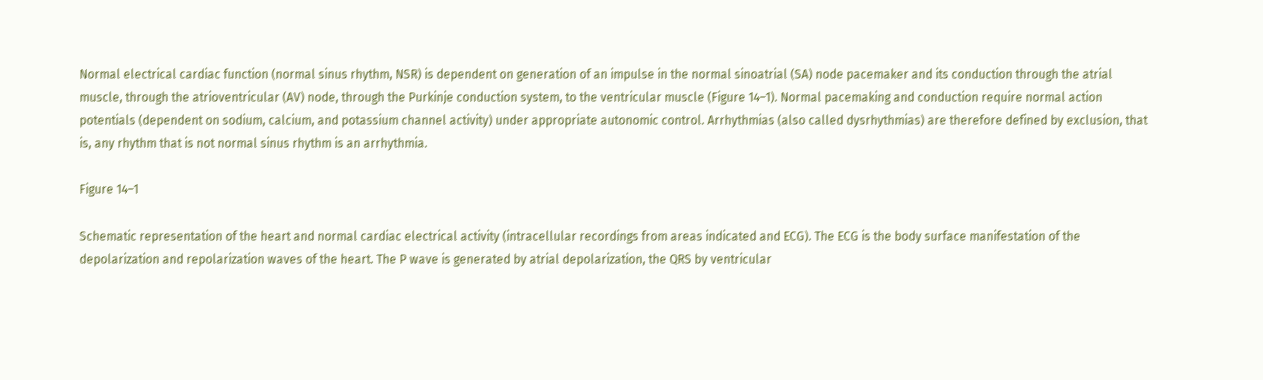Normal electrical cardiac function (normal sinus rhythm, NSR) is dependent on generation of an impulse in the normal sinoatrial (SA) node pacemaker and its conduction through the atrial muscle, through the atrioventricular (AV) node, through the Purkinje conduction system, to the ventricular muscle (Figure 14–1). Normal pacemaking and conduction require normal action potentials (dependent on sodium, calcium, and potassium channel activity) under appropriate autonomic control. Arrhythmias (also called dysrhythmias) are therefore defined by exclusion, that is, any rhythm that is not normal sinus rhythm is an arrhythmia.

Figure 14–1

Schematic representation of the heart and normal cardiac electrical activity (intracellular recordings from areas indicated and ECG). The ECG is the body surface manifestation of the depolarization and repolarization waves of the heart. The P wave is generated by atrial depolarization, the QRS by ventricular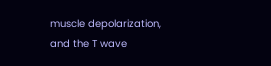muscle depolarization, and the T wave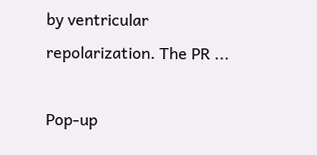by ventricular repolarization. The PR ...

Pop-up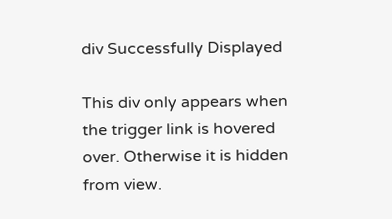div Successfully Displayed

This div only appears when the trigger link is hovered over. Otherwise it is hidden from view.